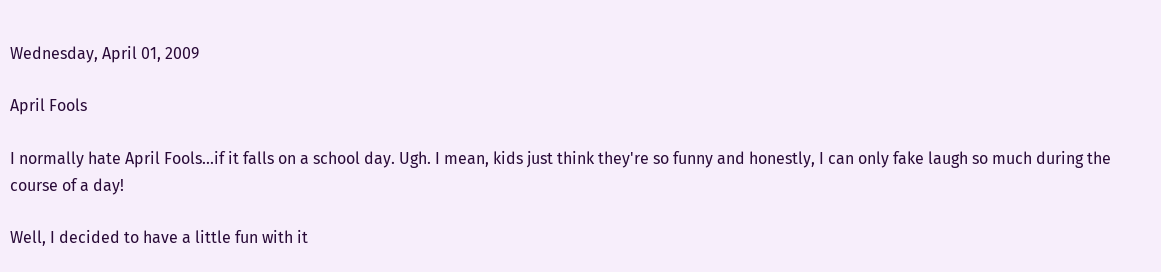Wednesday, April 01, 2009

April Fools

I normally hate April Fools...if it falls on a school day. Ugh. I mean, kids just think they're so funny and honestly, I can only fake laugh so much during the course of a day!

Well, I decided to have a little fun with it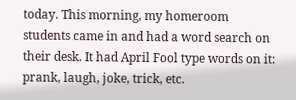today. This morning, my homeroom students came in and had a word search on their desk. It had April Fool type words on it: prank, laugh, joke, trick, etc.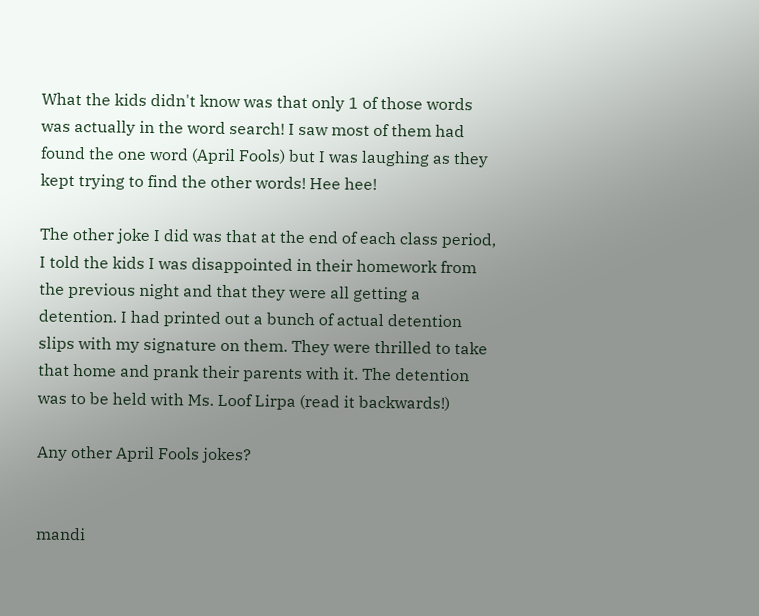What the kids didn't know was that only 1 of those words was actually in the word search! I saw most of them had found the one word (April Fools) but I was laughing as they kept trying to find the other words! Hee hee!

The other joke I did was that at the end of each class period, I told the kids I was disappointed in their homework from the previous night and that they were all getting a detention. I had printed out a bunch of actual detention slips with my signature on them. They were thrilled to take that home and prank their parents with it. The detention was to be held with Ms. Loof Lirpa (read it backwards!)

Any other April Fools jokes?


mandi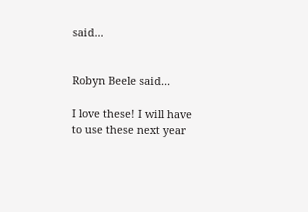said...


Robyn Beele said...

I love these! I will have to use these next year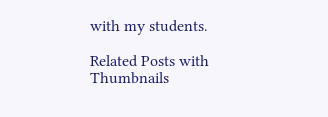with my students.

Related Posts with Thumbnails